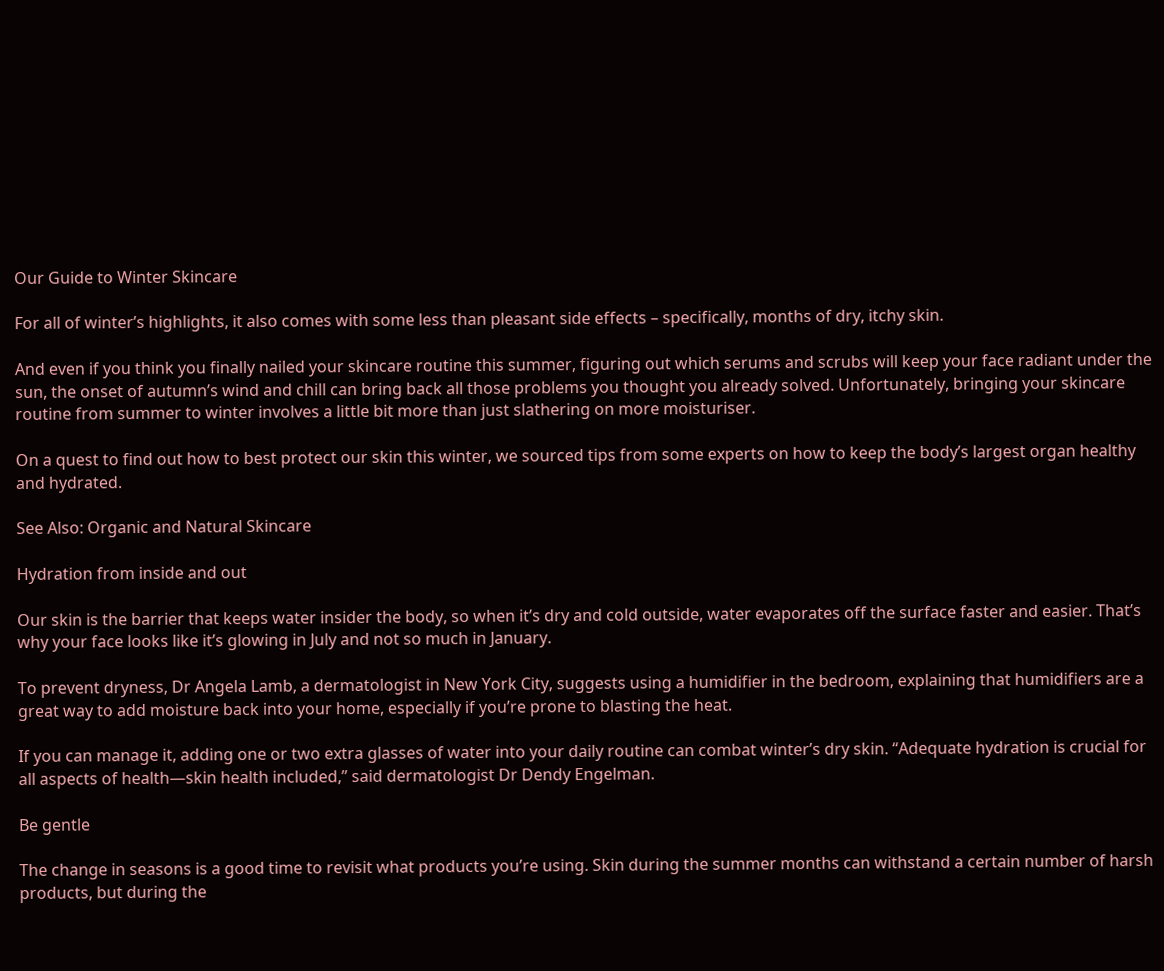Our Guide to Winter Skincare

For all of winter’s highlights, it also comes with some less than pleasant side effects – specifically, months of dry, itchy skin.

And even if you think you finally nailed your skincare routine this summer, figuring out which serums and scrubs will keep your face radiant under the sun, the onset of autumn’s wind and chill can bring back all those problems you thought you already solved. Unfortunately, bringing your skincare routine from summer to winter involves a little bit more than just slathering on more moisturiser.

On a quest to find out how to best protect our skin this winter, we sourced tips from some experts on how to keep the body’s largest organ healthy and hydrated.

See Also: Organic and Natural Skincare

Hydration from inside and out

Our skin is the barrier that keeps water insider the body, so when it’s dry and cold outside, water evaporates off the surface faster and easier. That’s why your face looks like it’s glowing in July and not so much in January.

To prevent dryness, Dr Angela Lamb, a dermatologist in New York City, suggests using a humidifier in the bedroom, explaining that humidifiers are a great way to add moisture back into your home, especially if you’re prone to blasting the heat.

If you can manage it, adding one or two extra glasses of water into your daily routine can combat winter’s dry skin. “Adequate hydration is crucial for all aspects of health—skin health included,” said dermatologist Dr Dendy Engelman.

Be gentle

The change in seasons is a good time to revisit what products you’re using. Skin during the summer months can withstand a certain number of harsh products, but during the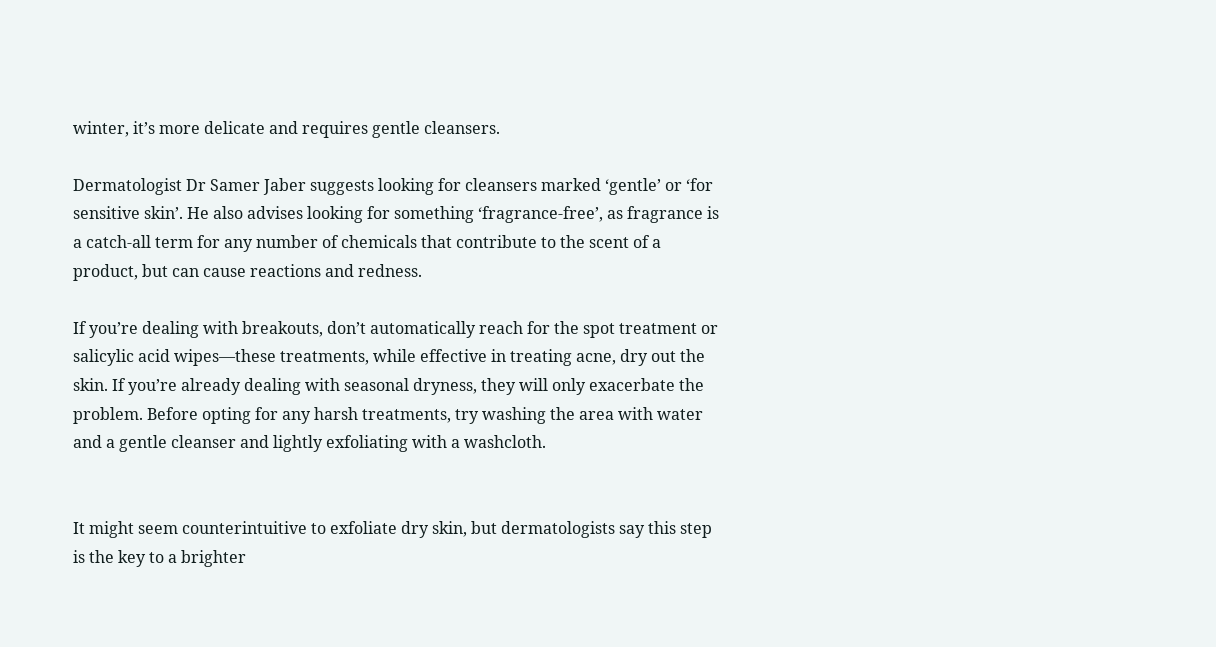winter, it’s more delicate and requires gentle cleansers.

Dermatologist Dr Samer Jaber suggests looking for cleansers marked ‘gentle’ or ‘for sensitive skin’. He also advises looking for something ‘fragrance-free’, as fragrance is a catch-all term for any number of chemicals that contribute to the scent of a product, but can cause reactions and redness.

If you’re dealing with breakouts, don’t automatically reach for the spot treatment or salicylic acid wipes—these treatments, while effective in treating acne, dry out the skin. If you’re already dealing with seasonal dryness, they will only exacerbate the problem. Before opting for any harsh treatments, try washing the area with water and a gentle cleanser and lightly exfoliating with a washcloth.


It might seem counterintuitive to exfoliate dry skin, but dermatologists say this step is the key to a brighter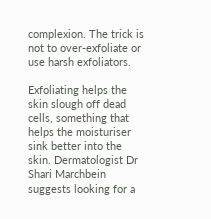complexion. The trick is not to over-exfoliate or use harsh exfoliators.

Exfoliating helps the skin slough off dead cells, something that helps the moisturiser sink better into the skin. Dermatologist Dr Shari Marchbein suggests looking for a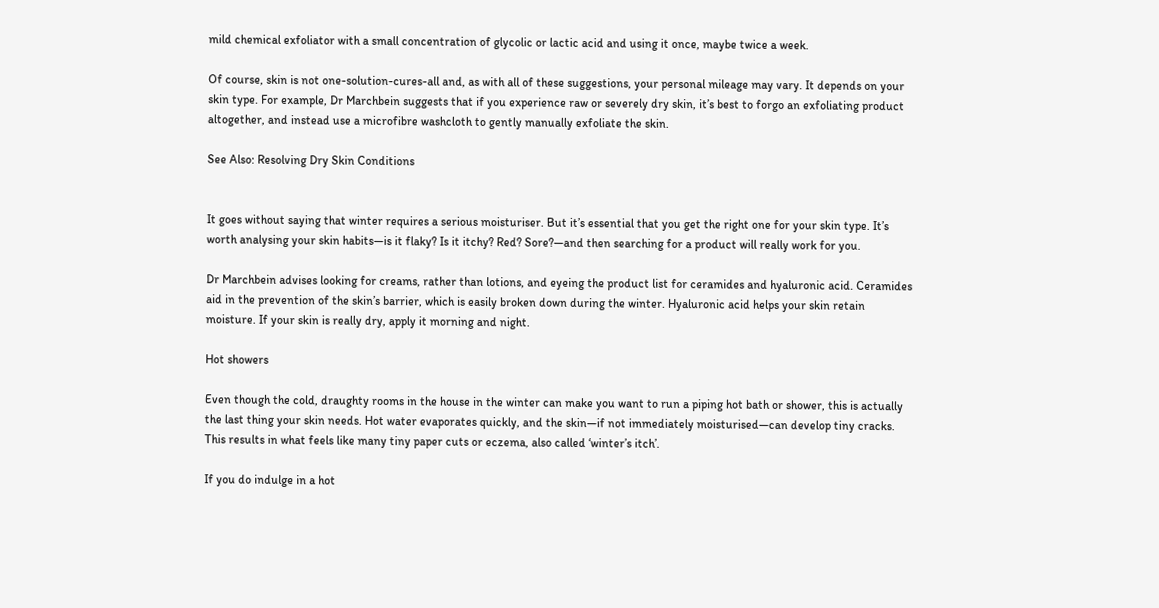mild chemical exfoliator with a small concentration of glycolic or lactic acid and using it once, maybe twice a week.

Of course, skin is not one-solution-cures-all and, as with all of these suggestions, your personal mileage may vary. It depends on your skin type. For example, Dr Marchbein suggests that if you experience raw or severely dry skin, it’s best to forgo an exfoliating product altogether, and instead use a microfibre washcloth to gently manually exfoliate the skin.

See Also: Resolving Dry Skin Conditions


It goes without saying that winter requires a serious moisturiser. But it’s essential that you get the right one for your skin type. It’s worth analysing your skin habits—is it flaky? Is it itchy? Red? Sore?—and then searching for a product will really work for you.

Dr Marchbein advises looking for creams, rather than lotions, and eyeing the product list for ceramides and hyaluronic acid. Ceramides aid in the prevention of the skin’s barrier, which is easily broken down during the winter. Hyaluronic acid helps your skin retain moisture. If your skin is really dry, apply it morning and night.

Hot showers

Even though the cold, draughty rooms in the house in the winter can make you want to run a piping hot bath or shower, this is actually the last thing your skin needs. Hot water evaporates quickly, and the skin—if not immediately moisturised—can develop tiny cracks. This results in what feels like many tiny paper cuts or eczema, also called ‘winter’s itch’.

If you do indulge in a hot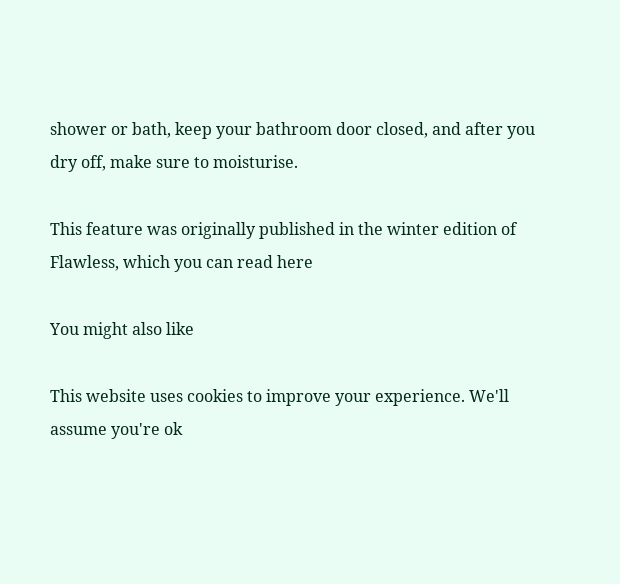shower or bath, keep your bathroom door closed, and after you dry off, make sure to moisturise.

This feature was originally published in the winter edition of Flawless, which you can read here

You might also like

This website uses cookies to improve your experience. We'll assume you're ok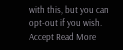with this, but you can opt-out if you wish. Accept Read More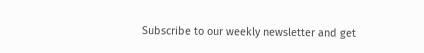Subscribe to our weekly newsletter and get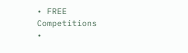• FREE Competitions
•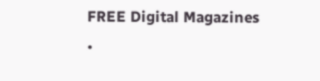FREE Digital Magazines
•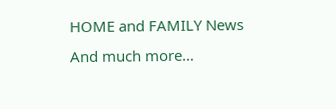HOME and FAMILY News
And much more…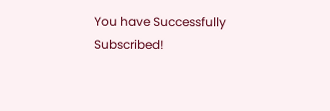You have Successfully Subscribed!